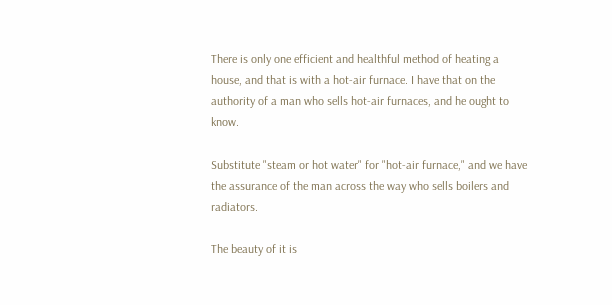There is only one efficient and healthful method of heating a house, and that is with a hot-air furnace. I have that on the authority of a man who sells hot-air furnaces, and he ought to know.

Substitute "steam or hot water" for "hot-air furnace," and we have the assurance of the man across the way who sells boilers and radiators.

The beauty of it is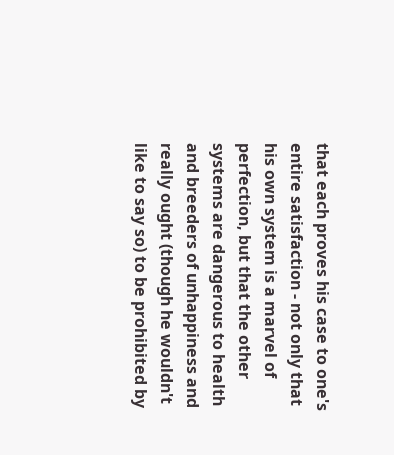that each proves his case to one's entire satisfaction - not only that his own system is a marvel of perfection, but that the other systems are dangerous to health and breeders of unhappiness and really ought (though he wouldn't like to say so) to be prohibited by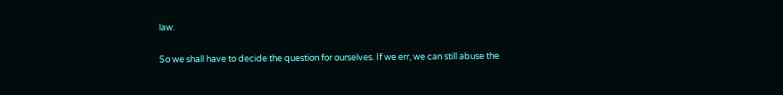law.

So we shall have to decide the question for ourselves. If we err, we can still abuse the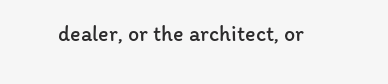dealer, or the architect, or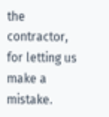the contractor, for letting us make a mistake.